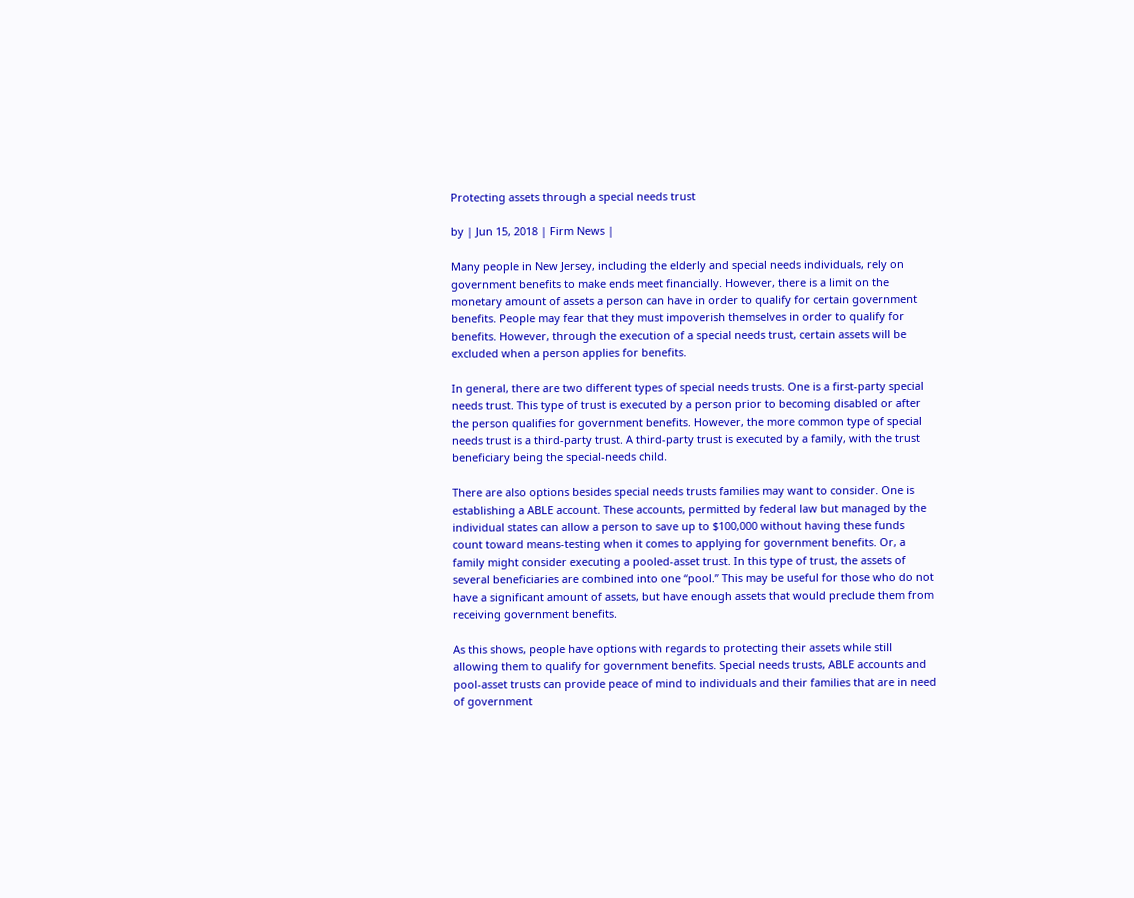Protecting assets through a special needs trust

by | Jun 15, 2018 | Firm News |

Many people in New Jersey, including the elderly and special needs individuals, rely on government benefits to make ends meet financially. However, there is a limit on the monetary amount of assets a person can have in order to qualify for certain government benefits. People may fear that they must impoverish themselves in order to qualify for benefits. However, through the execution of a special needs trust, certain assets will be excluded when a person applies for benefits.

In general, there are two different types of special needs trusts. One is a first-party special needs trust. This type of trust is executed by a person prior to becoming disabled or after the person qualifies for government benefits. However, the more common type of special needs trust is a third-party trust. A third-party trust is executed by a family, with the trust beneficiary being the special-needs child.

There are also options besides special needs trusts families may want to consider. One is establishing a ABLE account. These accounts, permitted by federal law but managed by the individual states can allow a person to save up to $100,000 without having these funds count toward means-testing when it comes to applying for government benefits. Or, a family might consider executing a pooled-asset trust. In this type of trust, the assets of several beneficiaries are combined into one “pool.” This may be useful for those who do not have a significant amount of assets, but have enough assets that would preclude them from receiving government benefits.

As this shows, people have options with regards to protecting their assets while still allowing them to qualify for government benefits. Special needs trusts, ABLE accounts and pool-asset trusts can provide peace of mind to individuals and their families that are in need of government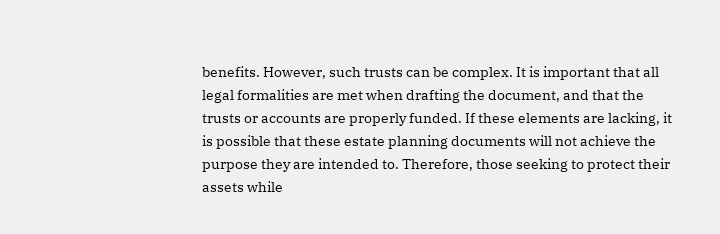benefits. However, such trusts can be complex. It is important that all legal formalities are met when drafting the document, and that the trusts or accounts are properly funded. If these elements are lacking, it is possible that these estate planning documents will not achieve the purpose they are intended to. Therefore, those seeking to protect their assets while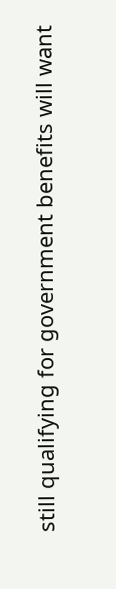still qualifying for government benefits will want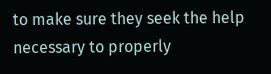to make sure they seek the help necessary to properly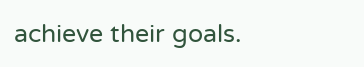achieve their goals.